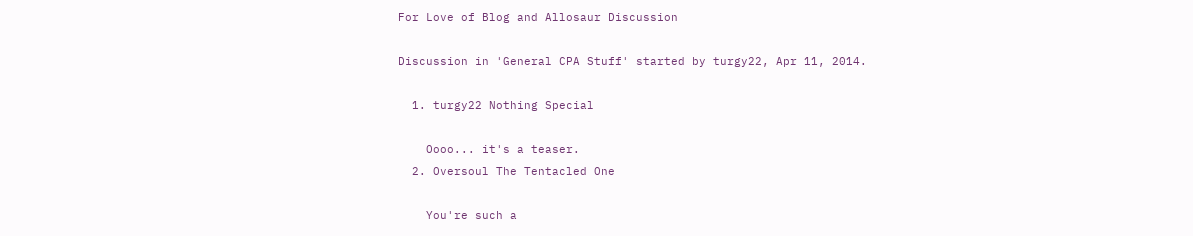For Love of Blog and Allosaur Discussion

Discussion in 'General CPA Stuff' started by turgy22, Apr 11, 2014.

  1. turgy22 Nothing Special

    Oooo... it's a teaser.
  2. Oversoul The Tentacled One

    You're such a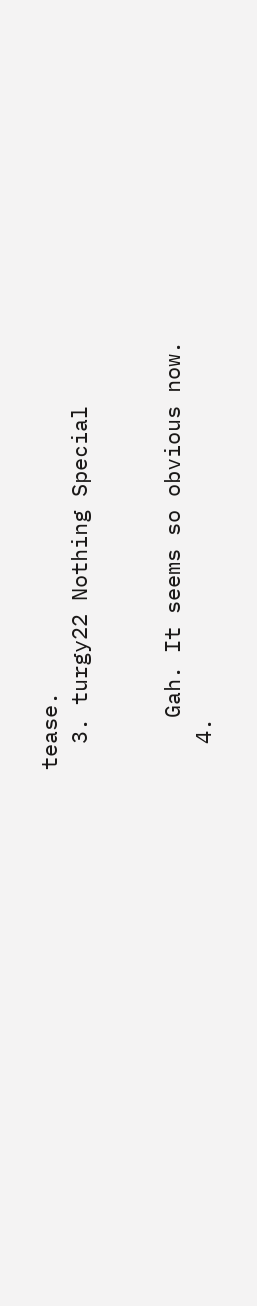tease.
  3. turgy22 Nothing Special


    Gah. It seems so obvious now.
  4.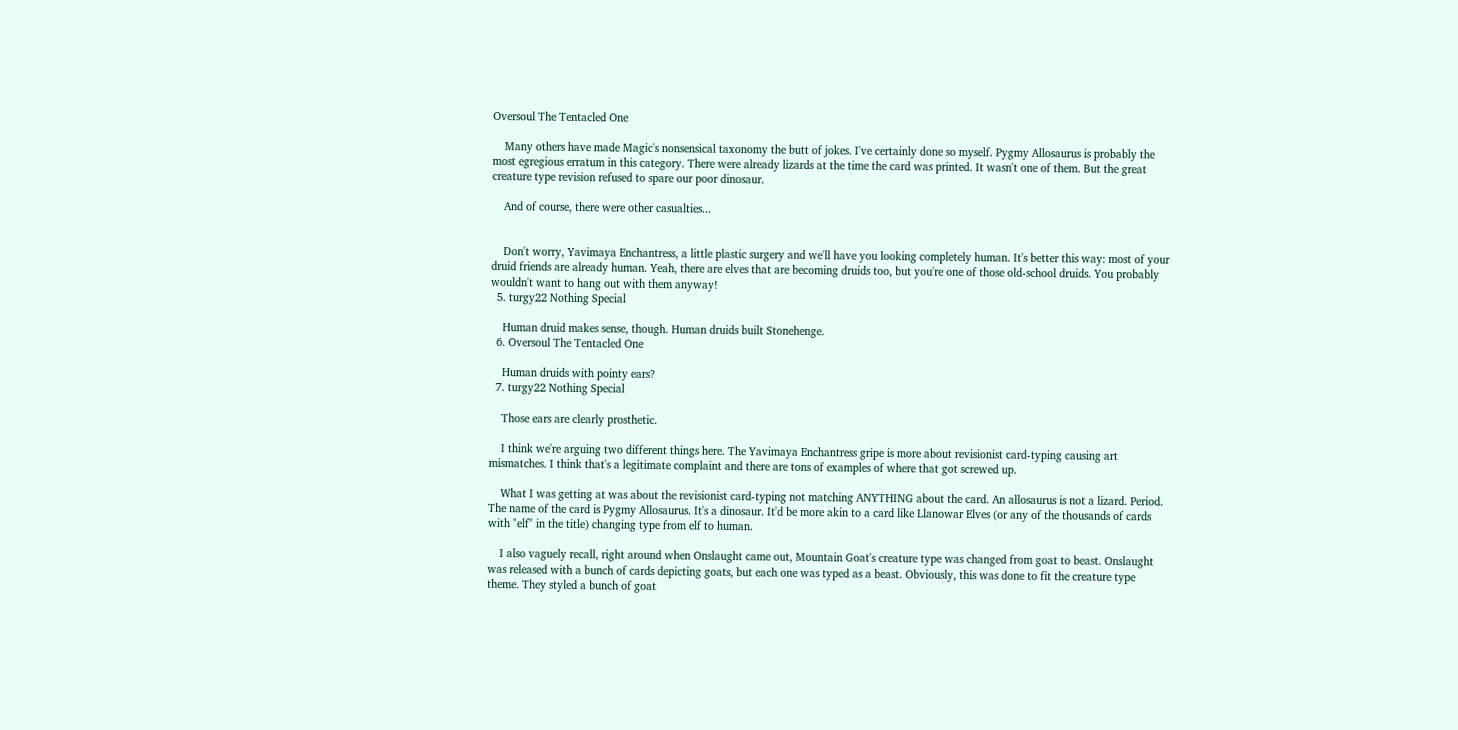Oversoul The Tentacled One

    Many others have made Magic's nonsensical taxonomy the butt of jokes. I've certainly done so myself. Pygmy Allosaurus is probably the most egregious erratum in this category. There were already lizards at the time the card was printed. It wasn't one of them. But the great creature type revision refused to spare our poor dinosaur.

    And of course, there were other casualties...


    Don't worry, Yavimaya Enchantress, a little plastic surgery and we'll have you looking completely human. It's better this way: most of your druid friends are already human. Yeah, there are elves that are becoming druids too, but you're one of those old-school druids. You probably wouldn't want to hang out with them anyway!
  5. turgy22 Nothing Special

    Human druid makes sense, though. Human druids built Stonehenge.
  6. Oversoul The Tentacled One

    Human druids with pointy ears?
  7. turgy22 Nothing Special

    Those ears are clearly prosthetic.

    I think we're arguing two different things here. The Yavimaya Enchantress gripe is more about revisionist card-typing causing art mismatches. I think that's a legitimate complaint and there are tons of examples of where that got screwed up.

    What I was getting at was about the revisionist card-typing not matching ANYTHING about the card. An allosaurus is not a lizard. Period. The name of the card is Pygmy Allosaurus. It's a dinosaur. It'd be more akin to a card like Llanowar Elves (or any of the thousands of cards with "elf" in the title) changing type from elf to human.

    I also vaguely recall, right around when Onslaught came out, Mountain Goat's creature type was changed from goat to beast. Onslaught was released with a bunch of cards depicting goats, but each one was typed as a beast. Obviously, this was done to fit the creature type theme. They styled a bunch of goat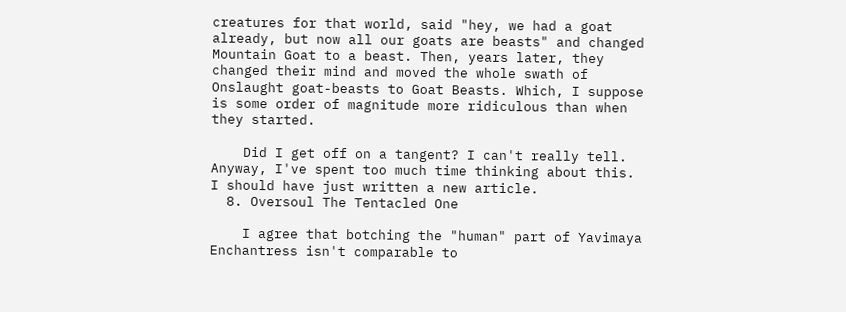creatures for that world, said "hey, we had a goat already, but now all our goats are beasts" and changed Mountain Goat to a beast. Then, years later, they changed their mind and moved the whole swath of Onslaught goat-beasts to Goat Beasts. Which, I suppose is some order of magnitude more ridiculous than when they started.

    Did I get off on a tangent? I can't really tell. Anyway, I've spent too much time thinking about this. I should have just written a new article.
  8. Oversoul The Tentacled One

    I agree that botching the "human" part of Yavimaya Enchantress isn't comparable to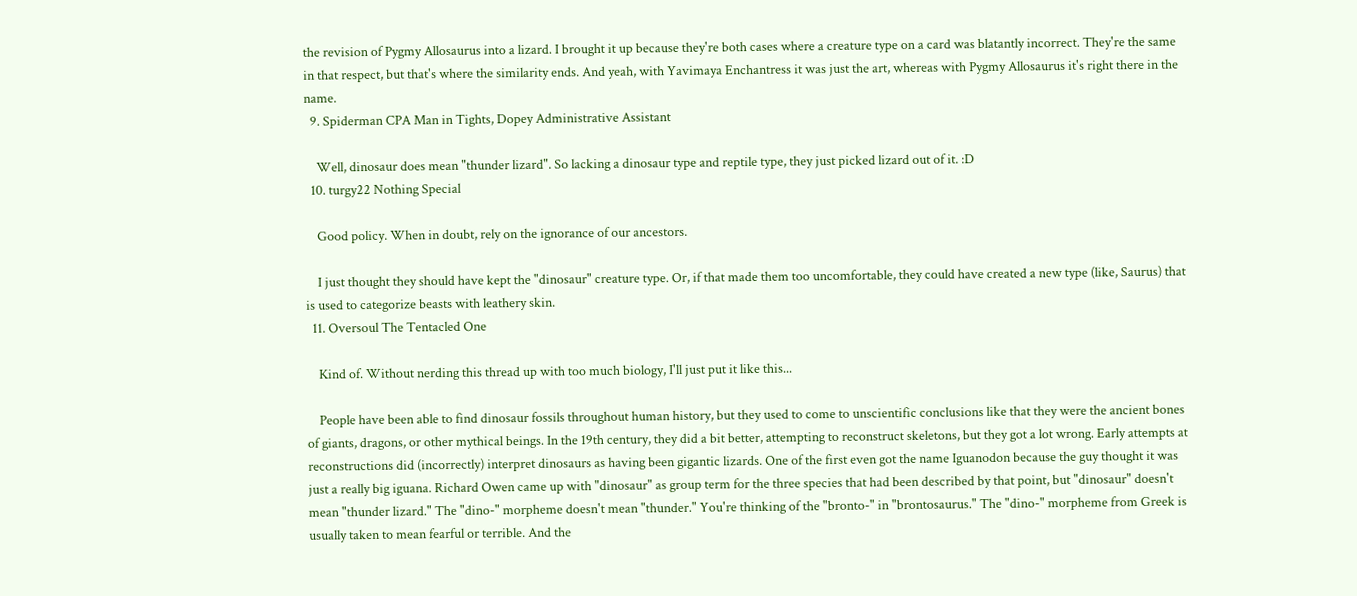the revision of Pygmy Allosaurus into a lizard. I brought it up because they're both cases where a creature type on a card was blatantly incorrect. They're the same in that respect, but that's where the similarity ends. And yeah, with Yavimaya Enchantress it was just the art, whereas with Pygmy Allosaurus it's right there in the name.
  9. Spiderman CPA Man in Tights, Dopey Administrative Assistant

    Well, dinosaur does mean "thunder lizard". So lacking a dinosaur type and reptile type, they just picked lizard out of it. :D
  10. turgy22 Nothing Special

    Good policy. When in doubt, rely on the ignorance of our ancestors.

    I just thought they should have kept the "dinosaur" creature type. Or, if that made them too uncomfortable, they could have created a new type (like, Saurus) that is used to categorize beasts with leathery skin.
  11. Oversoul The Tentacled One

    Kind of. Without nerding this thread up with too much biology, I'll just put it like this...

    People have been able to find dinosaur fossils throughout human history, but they used to come to unscientific conclusions like that they were the ancient bones of giants, dragons, or other mythical beings. In the 19th century, they did a bit better, attempting to reconstruct skeletons, but they got a lot wrong. Early attempts at reconstructions did (incorrectly) interpret dinosaurs as having been gigantic lizards. One of the first even got the name Iguanodon because the guy thought it was just a really big iguana. Richard Owen came up with "dinosaur" as group term for the three species that had been described by that point, but "dinosaur" doesn't mean "thunder lizard." The "dino-" morpheme doesn't mean "thunder." You're thinking of the "bronto-" in "brontosaurus." The "dino-" morpheme from Greek is usually taken to mean fearful or terrible. And the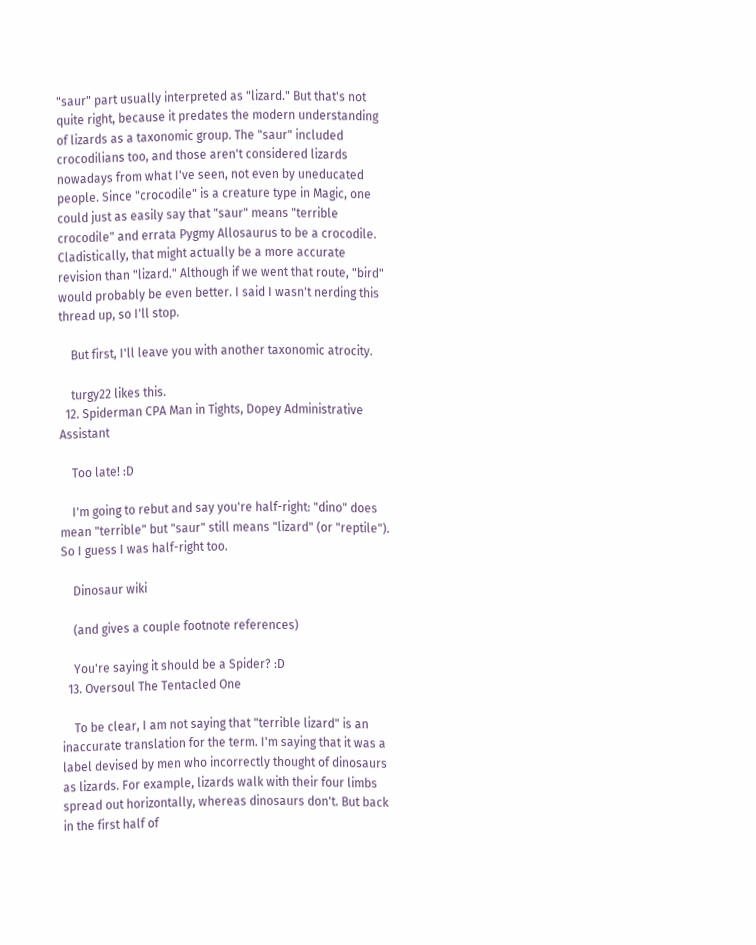"saur" part usually interpreted as "lizard." But that's not quite right, because it predates the modern understanding of lizards as a taxonomic group. The "saur" included crocodilians too, and those aren't considered lizards nowadays from what I've seen, not even by uneducated people. Since "crocodile" is a creature type in Magic, one could just as easily say that "saur" means "terrible crocodile" and errata Pygmy Allosaurus to be a crocodile. Cladistically, that might actually be a more accurate revision than "lizard." Although if we went that route, "bird" would probably be even better. I said I wasn't nerding this thread up, so I'll stop.

    But first, I'll leave you with another taxonomic atrocity.

    turgy22 likes this.
  12. Spiderman CPA Man in Tights, Dopey Administrative Assistant

    Too late! :D

    I'm going to rebut and say you're half-right: "dino" does mean "terrible" but "saur" still means "lizard" (or "reptile"). So I guess I was half-right too.

    Dinosaur wiki

    (and gives a couple footnote references)

    You're saying it should be a Spider? :D
  13. Oversoul The Tentacled One

    To be clear, I am not saying that "terrible lizard" is an inaccurate translation for the term. I'm saying that it was a label devised by men who incorrectly thought of dinosaurs as lizards. For example, lizards walk with their four limbs spread out horizontally, whereas dinosaurs don't. But back in the first half of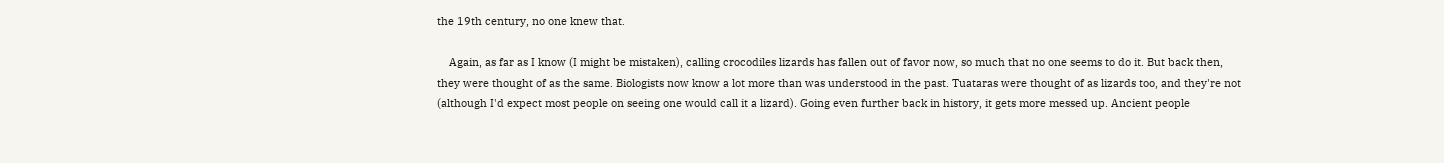the 19th century, no one knew that.

    Again, as far as I know (I might be mistaken), calling crocodiles lizards has fallen out of favor now, so much that no one seems to do it. But back then, they were thought of as the same. Biologists now know a lot more than was understood in the past. Tuataras were thought of as lizards too, and they're not (although I'd expect most people on seeing one would call it a lizard). Going even further back in history, it gets more messed up. Ancient people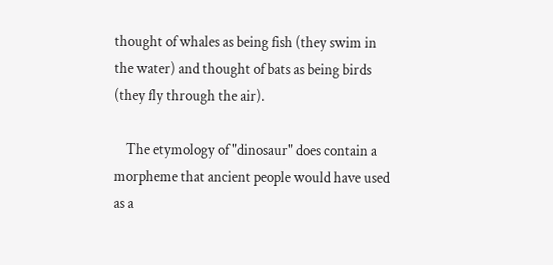thought of whales as being fish (they swim in the water) and thought of bats as being birds (they fly through the air).

    The etymology of "dinosaur" does contain a morpheme that ancient people would have used as a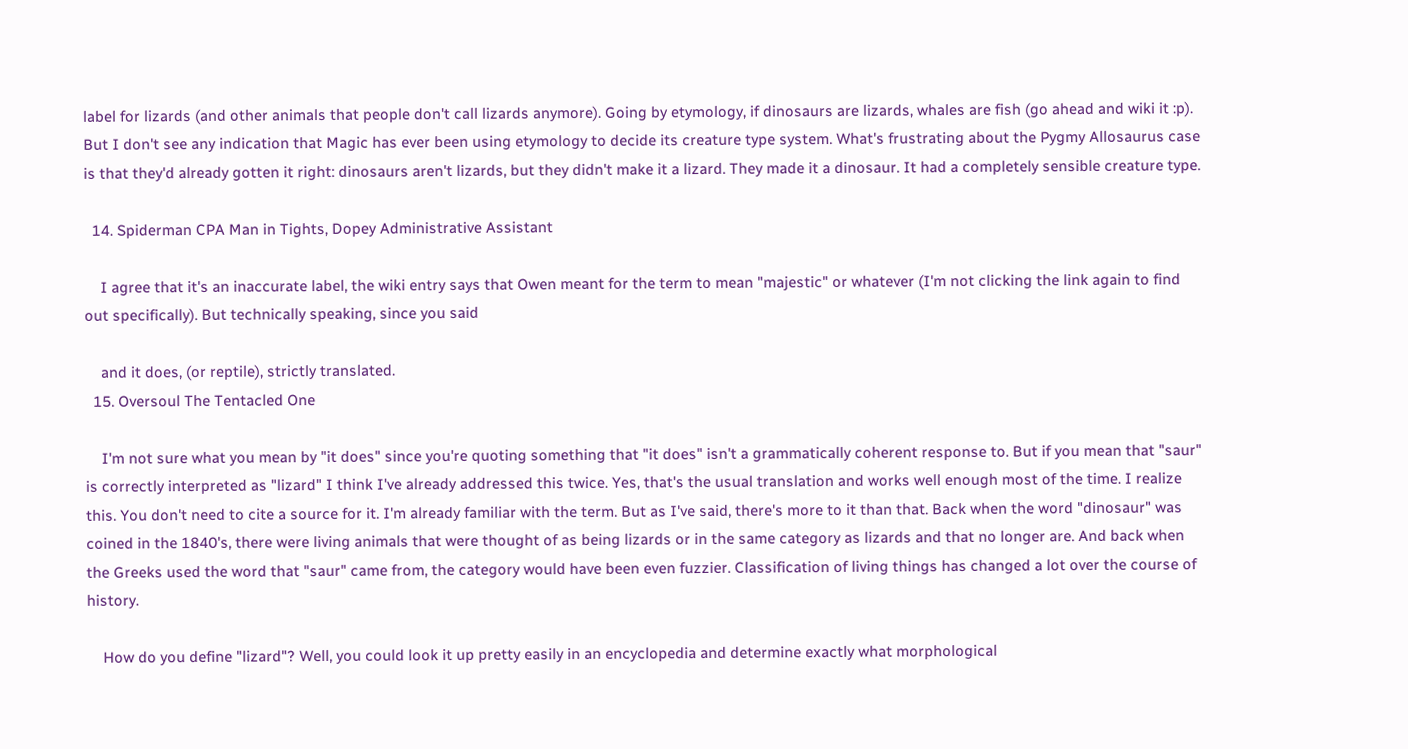label for lizards (and other animals that people don't call lizards anymore). Going by etymology, if dinosaurs are lizards, whales are fish (go ahead and wiki it :p). But I don't see any indication that Magic has ever been using etymology to decide its creature type system. What's frustrating about the Pygmy Allosaurus case is that they'd already gotten it right: dinosaurs aren't lizards, but they didn't make it a lizard. They made it a dinosaur. It had a completely sensible creature type.

  14. Spiderman CPA Man in Tights, Dopey Administrative Assistant

    I agree that it's an inaccurate label, the wiki entry says that Owen meant for the term to mean "majestic" or whatever (I'm not clicking the link again to find out specifically). But technically speaking, since you said

    and it does, (or reptile), strictly translated.
  15. Oversoul The Tentacled One

    I'm not sure what you mean by "it does" since you're quoting something that "it does" isn't a grammatically coherent response to. But if you mean that "saur" is correctly interpreted as "lizard" I think I've already addressed this twice. Yes, that's the usual translation and works well enough most of the time. I realize this. You don't need to cite a source for it. I'm already familiar with the term. But as I've said, there's more to it than that. Back when the word "dinosaur" was coined in the 1840's, there were living animals that were thought of as being lizards or in the same category as lizards and that no longer are. And back when the Greeks used the word that "saur" came from, the category would have been even fuzzier. Classification of living things has changed a lot over the course of history.

    How do you define "lizard"? Well, you could look it up pretty easily in an encyclopedia and determine exactly what morphological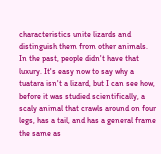characteristics unite lizards and distinguish them from other animals. In the past, people didn't have that luxury. It's easy now to say why a tuatara isn't a lizard, but I can see how, before it was studied scientifically, a scaly animal that crawls around on four legs, has a tail, and has a general frame the same as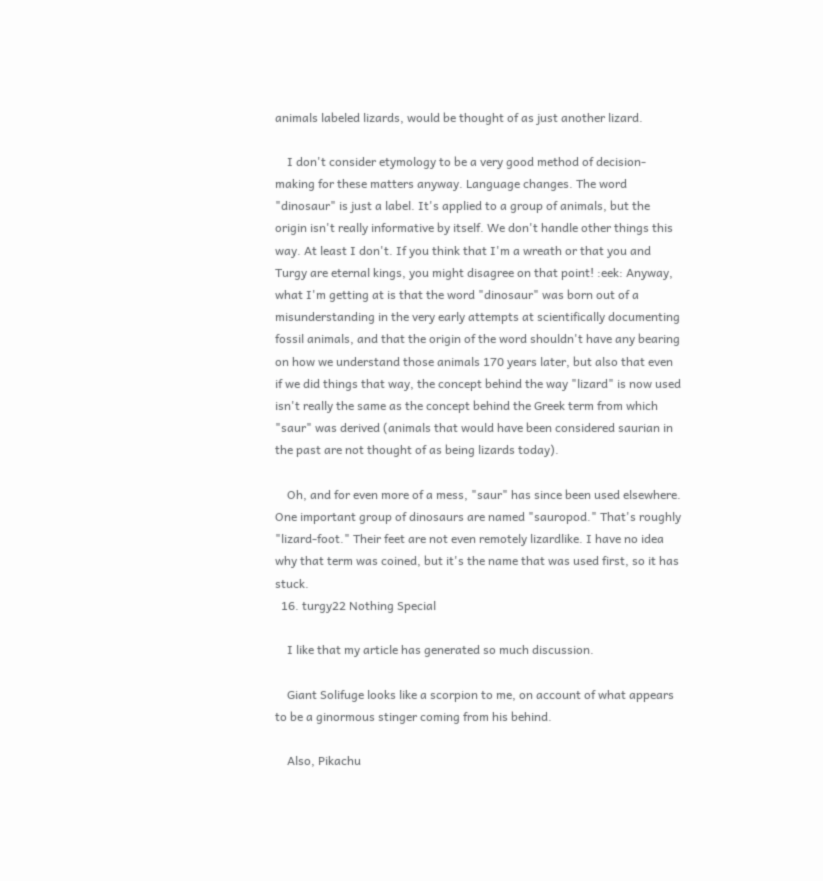animals labeled lizards, would be thought of as just another lizard.

    I don't consider etymology to be a very good method of decision-making for these matters anyway. Language changes. The word "dinosaur" is just a label. It's applied to a group of animals, but the origin isn't really informative by itself. We don't handle other things this way. At least I don't. If you think that I'm a wreath or that you and Turgy are eternal kings, you might disagree on that point! :eek: Anyway, what I'm getting at is that the word "dinosaur" was born out of a misunderstanding in the very early attempts at scientifically documenting fossil animals, and that the origin of the word shouldn't have any bearing on how we understand those animals 170 years later, but also that even if we did things that way, the concept behind the way "lizard" is now used isn't really the same as the concept behind the Greek term from which "saur" was derived (animals that would have been considered saurian in the past are not thought of as being lizards today).

    Oh, and for even more of a mess, "saur" has since been used elsewhere. One important group of dinosaurs are named "sauropod." That's roughly "lizard-foot." Their feet are not even remotely lizardlike. I have no idea why that term was coined, but it's the name that was used first, so it has stuck.
  16. turgy22 Nothing Special

    I like that my article has generated so much discussion.

    Giant Solifuge looks like a scorpion to me, on account of what appears to be a ginormous stinger coming from his behind.

    Also, Pikachu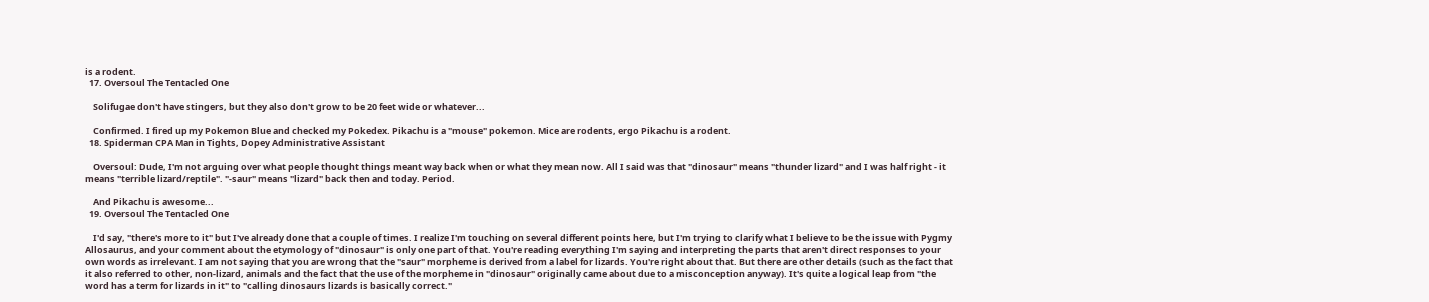is a rodent.
  17. Oversoul The Tentacled One

    Solifugae don't have stingers, but they also don't grow to be 20 feet wide or whatever...

    Confirmed. I fired up my Pokemon Blue and checked my Pokedex. Pikachu is a "mouse" pokemon. Mice are rodents, ergo Pikachu is a rodent.
  18. Spiderman CPA Man in Tights, Dopey Administrative Assistant

    Oversoul: Dude, I'm not arguing over what people thought things meant way back when or what they mean now. All I said was that "dinosaur" means "thunder lizard" and I was half right - it means "terrible lizard/reptile". "-saur" means "lizard" back then and today. Period.

    And Pikachu is awesome...
  19. Oversoul The Tentacled One

    I'd say, "there's more to it" but I've already done that a couple of times. I realize I'm touching on several different points here, but I'm trying to clarify what I believe to be the issue with Pygmy Allosaurus, and your comment about the etymology of "dinosaur" is only one part of that. You're reading everything I'm saying and interpreting the parts that aren't direct responses to your own words as irrelevant. I am not saying that you are wrong that the "saur" morpheme is derived from a label for lizards. You're right about that. But there are other details (such as the fact that it also referred to other, non-lizard, animals and the fact that the use of the morpheme in "dinosaur" originally came about due to a misconception anyway). It's quite a logical leap from "the word has a term for lizards in it" to "calling dinosaurs lizards is basically correct."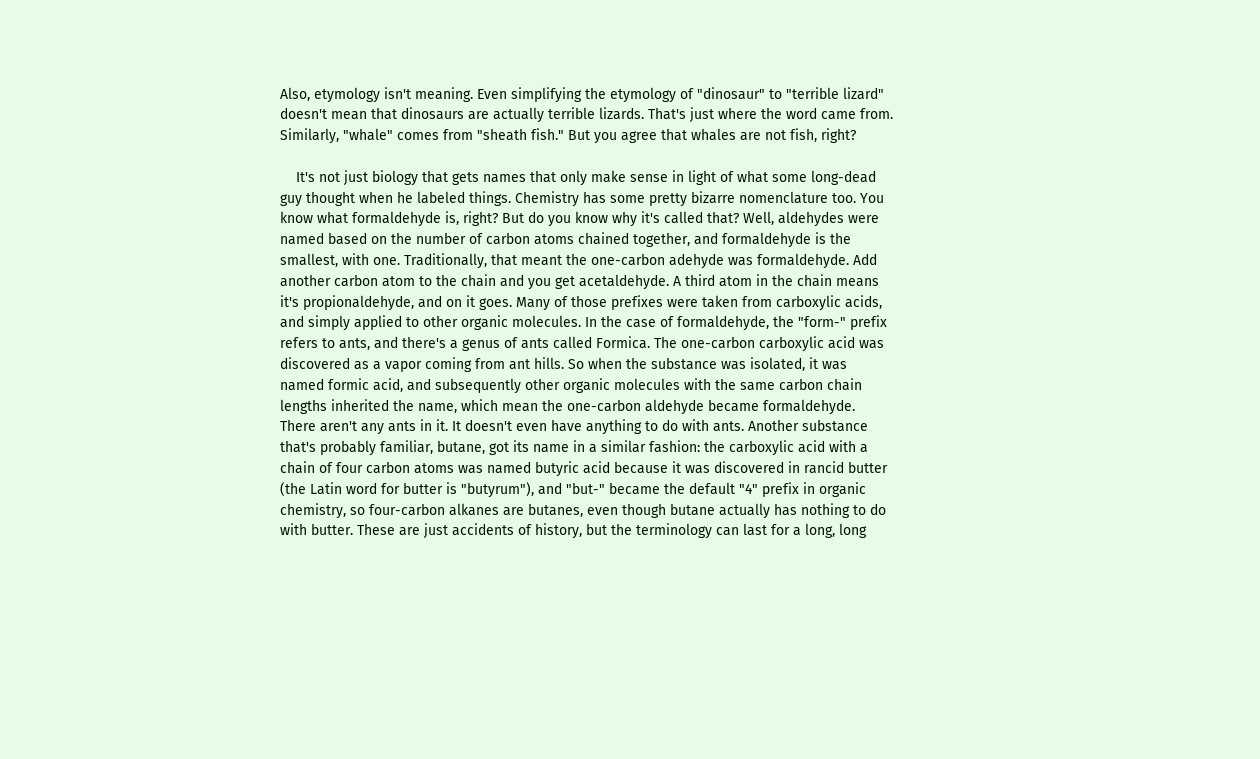Also, etymology isn't meaning. Even simplifying the etymology of "dinosaur" to "terrible lizard" doesn't mean that dinosaurs are actually terrible lizards. That's just where the word came from. Similarly, "whale" comes from "sheath fish." But you agree that whales are not fish, right?

    It's not just biology that gets names that only make sense in light of what some long-dead guy thought when he labeled things. Chemistry has some pretty bizarre nomenclature too. You know what formaldehyde is, right? But do you know why it's called that? Well, aldehydes were named based on the number of carbon atoms chained together, and formaldehyde is the smallest, with one. Traditionally, that meant the one-carbon adehyde was formaldehyde. Add another carbon atom to the chain and you get acetaldehyde. A third atom in the chain means it's propionaldehyde, and on it goes. Many of those prefixes were taken from carboxylic acids, and simply applied to other organic molecules. In the case of formaldehyde, the "form-" prefix refers to ants, and there's a genus of ants called Formica. The one-carbon carboxylic acid was discovered as a vapor coming from ant hills. So when the substance was isolated, it was named formic acid, and subsequently other organic molecules with the same carbon chain lengths inherited the name, which mean the one-carbon aldehyde became formaldehyde. There aren't any ants in it. It doesn't even have anything to do with ants. Another substance that's probably familiar, butane, got its name in a similar fashion: the carboxylic acid with a chain of four carbon atoms was named butyric acid because it was discovered in rancid butter (the Latin word for butter is "butyrum"), and "but-" became the default "4" prefix in organic chemistry, so four-carbon alkanes are butanes, even though butane actually has nothing to do with butter. These are just accidents of history, but the terminology can last for a long, long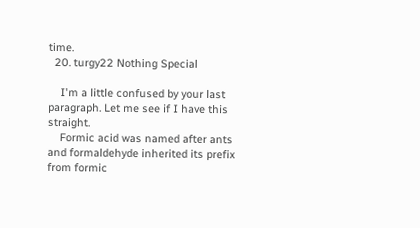time.
  20. turgy22 Nothing Special

    I'm a little confused by your last paragraph. Let me see if I have this straight.
    Formic acid was named after ants and formaldehyde inherited its prefix from formic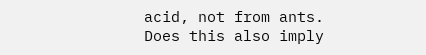acid, not from ants. Does this also imply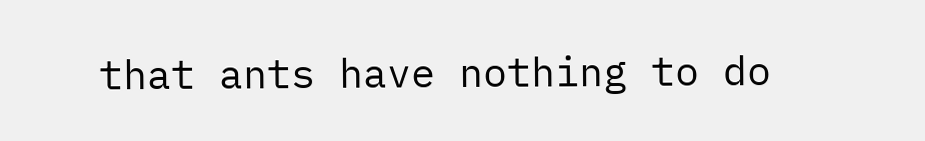that ants have nothing to do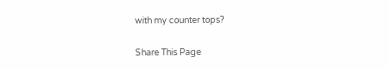with my counter tops?

Share This Page